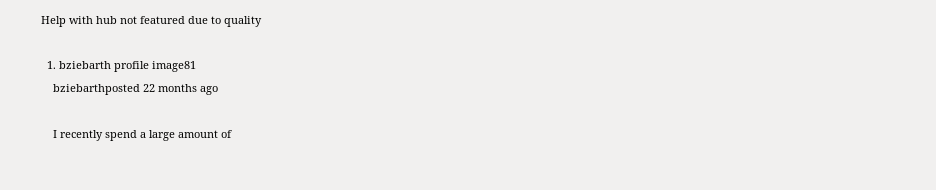Help with hub not featured due to quality

  1. bziebarth profile image81
    bziebarthposted 22 months ago

    I recently spend a large amount of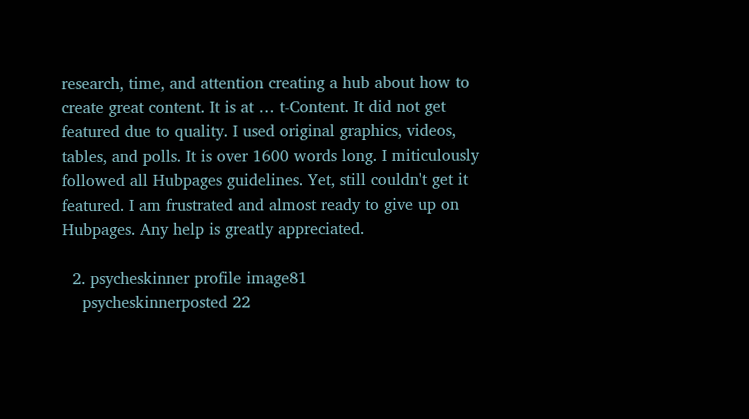research, time, and attention creating a hub about how to create great content. It is at … t-Content. It did not get featured due to quality. I used original graphics, videos, tables, and polls. It is over 1600 words long. I miticulously followed all Hubpages guidelines. Yet, still couldn't get it featured. I am frustrated and almost ready to give up on Hubpages. Any help is greatly appreciated.

  2. psycheskinner profile image81
    psycheskinnerposted 22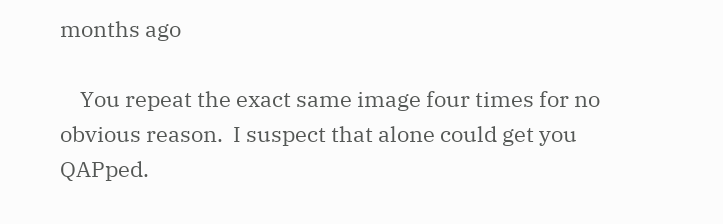months ago

    You repeat the exact same image four times for no obvious reason.  I suspect that alone could get you QAPped.